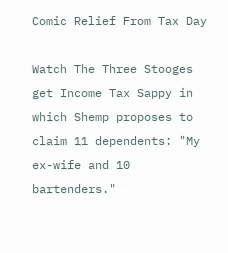Comic Relief From Tax Day

Watch The Three Stooges get Income Tax Sappy in which Shemp proposes to claim 11 dependents: "My ex-wife and 10 bartenders."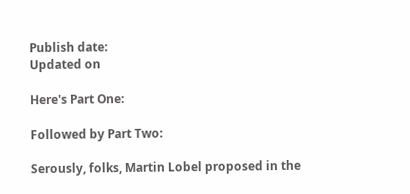Publish date:
Updated on

Here's Part One:

Followed by Part Two:

Serously, folks, Martin Lobel proposed in the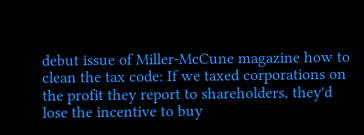debut issue of Miller-McCune magazine how to clean the tax code: If we taxed corporations on the profit they report to shareholders, they'd lose the incentive to buy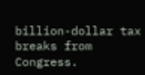billion-dollar tax breaks from Congress.